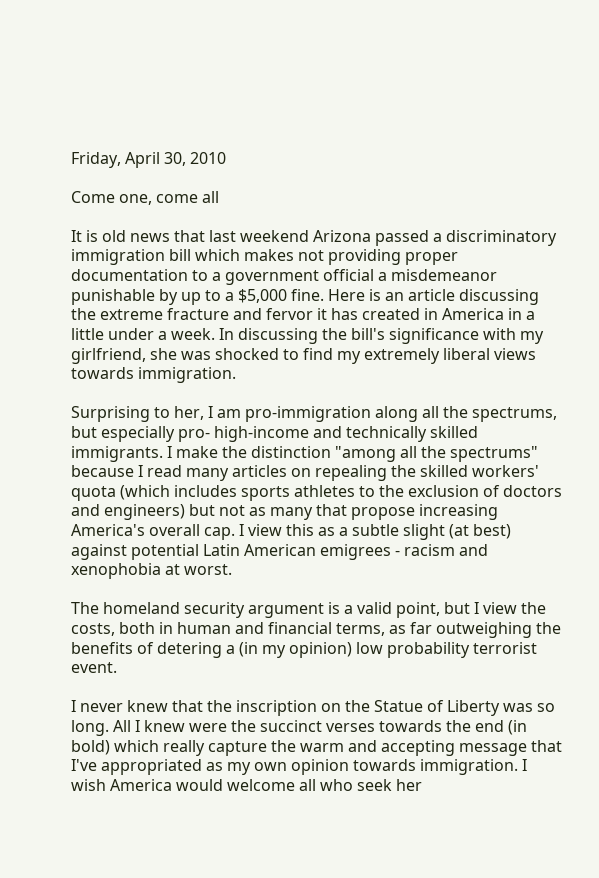Friday, April 30, 2010

Come one, come all

It is old news that last weekend Arizona passed a discriminatory immigration bill which makes not providing proper documentation to a government official a misdemeanor punishable by up to a $5,000 fine. Here is an article discussing the extreme fracture and fervor it has created in America in a little under a week. In discussing the bill's significance with my girlfriend, she was shocked to find my extremely liberal views towards immigration.

Surprising to her, I am pro-immigration along all the spectrums, but especially pro- high-income and technically skilled immigrants. I make the distinction "among all the spectrums" because I read many articles on repealing the skilled workers' quota (which includes sports athletes to the exclusion of doctors and engineers) but not as many that propose increasing America's overall cap. I view this as a subtle slight (at best) against potential Latin American emigrees - racism and xenophobia at worst.

The homeland security argument is a valid point, but I view the costs, both in human and financial terms, as far outweighing the benefits of detering a (in my opinion) low probability terrorist event.

I never knew that the inscription on the Statue of Liberty was so long. All I knew were the succinct verses towards the end (in bold) which really capture the warm and accepting message that I've appropriated as my own opinion towards immigration. I wish America would welcome all who seek her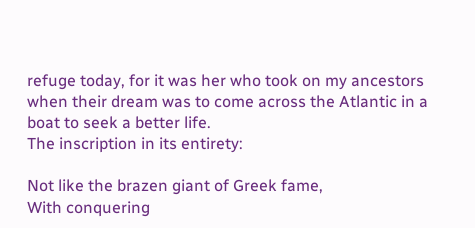refuge today, for it was her who took on my ancestors when their dream was to come across the Atlantic in a boat to seek a better life.
The inscription in its entirety:

Not like the brazen giant of Greek fame,
With conquering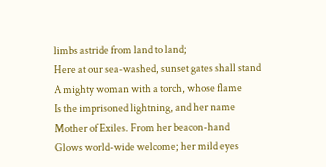limbs astride from land to land;
Here at our sea-washed, sunset gates shall stand
A mighty woman with a torch, whose flame
Is the imprisoned lightning, and her name
Mother of Exiles. From her beacon-hand
Glows world-wide welcome; her mild eyes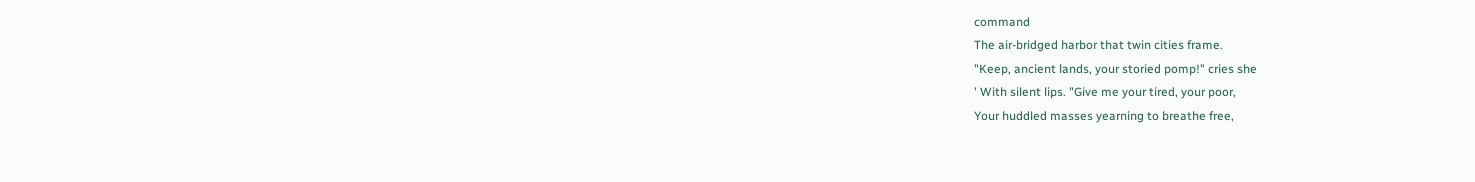command
The air-bridged harbor that twin cities frame.
"Keep, ancient lands, your storied pomp!" cries she
' With silent lips. "Give me your tired, your poor,
Your huddled masses yearning to breathe free,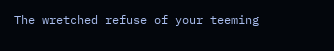The wretched refuse of your teeming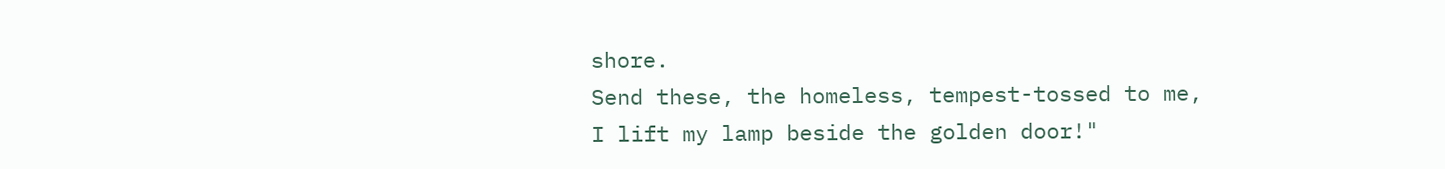shore.
Send these, the homeless, tempest-tossed to me,
I lift my lamp beside the golden door!"